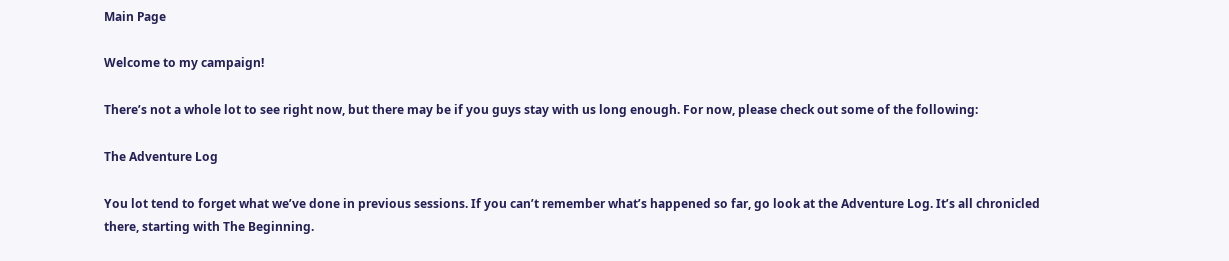Main Page

Welcome to my campaign!

There’s not a whole lot to see right now, but there may be if you guys stay with us long enough. For now, please check out some of the following:

The Adventure Log

You lot tend to forget what we’ve done in previous sessions. If you can’t remember what’s happened so far, go look at the Adventure Log. It’s all chronicled there, starting with The Beginning.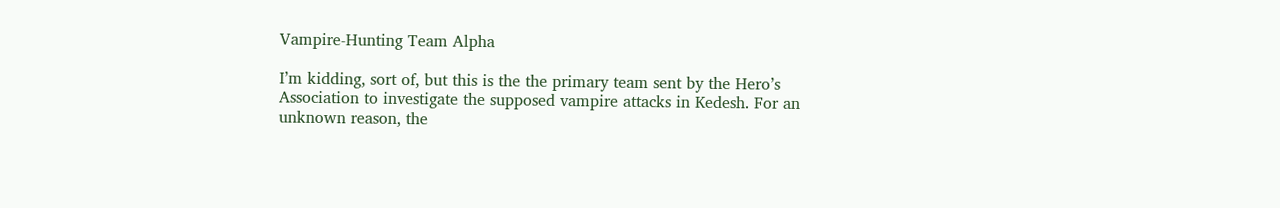Vampire-Hunting Team Alpha

I’m kidding, sort of, but this is the the primary team sent by the Hero’s Association to investigate the supposed vampire attacks in Kedesh. For an unknown reason, the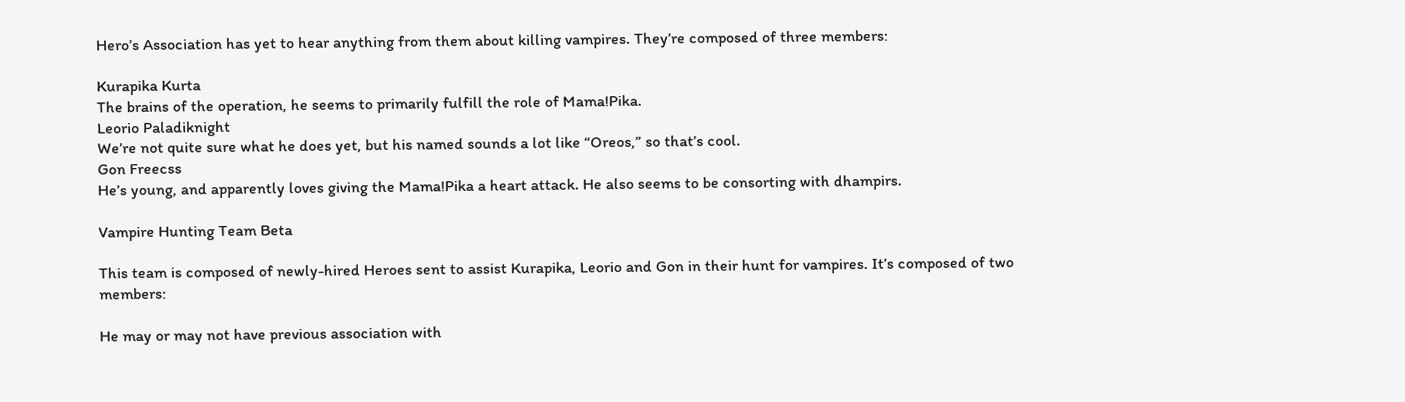Hero’s Association has yet to hear anything from them about killing vampires. They’re composed of three members:

Kurapika Kurta
The brains of the operation, he seems to primarily fulfill the role of Mama!Pika.
Leorio Paladiknight
We’re not quite sure what he does yet, but his named sounds a lot like “Oreos,” so that’s cool.
Gon Freecss
He’s young, and apparently loves giving the Mama!Pika a heart attack. He also seems to be consorting with dhampirs.

Vampire Hunting Team Beta

This team is composed of newly-hired Heroes sent to assist Kurapika, Leorio and Gon in their hunt for vampires. It’s composed of two members:

He may or may not have previous association with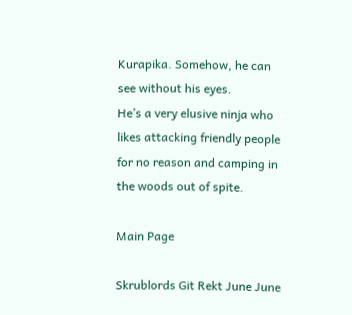Kurapika. Somehow, he can see without his eyes.
He’s a very elusive ninja who likes attacking friendly people for no reason and camping in the woods out of spite.

Main Page

Skrublords Git Rekt June June